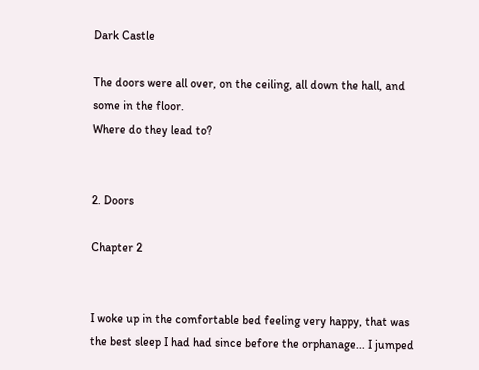Dark Castle

The doors were all over, on the ceiling, all down the hall, and some in the floor.
Where do they lead to?


2. Doors

Chapter 2


I woke up in the comfortable bed feeling very happy, that was the best sleep I had had since before the orphanage... I jumped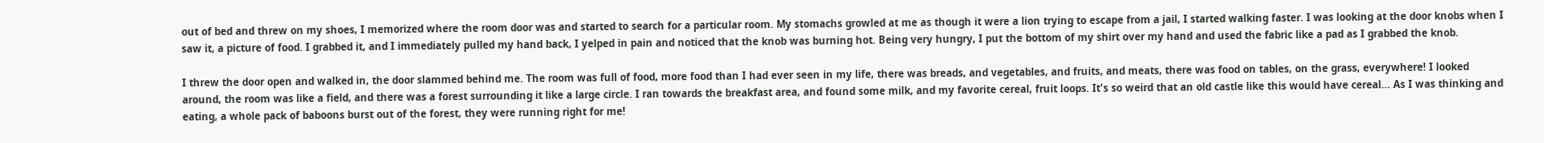out of bed and threw on my shoes, I memorized where the room door was and started to search for a particular room. My stomachs growled at me as though it were a lion trying to escape from a jail, I started walking faster. I was looking at the door knobs when I saw it, a picture of food. I grabbed it, and I immediately pulled my hand back, I yelped in pain and noticed that the knob was burning hot. Being very hungry, I put the bottom of my shirt over my hand and used the fabric like a pad as I grabbed the knob.

I threw the door open and walked in, the door slammed behind me. The room was full of food, more food than I had ever seen in my life, there was breads, and vegetables, and fruits, and meats, there was food on tables, on the grass, everywhere! I looked around, the room was like a field, and there was a forest surrounding it like a large circle. I ran towards the breakfast area, and found some milk, and my favorite cereal, fruit loops. It's so weird that an old castle like this would have cereal... As I was thinking and eating, a whole pack of baboons burst out of the forest, they were running right for me!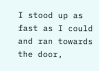I stood up as fast as I could and ran towards the door,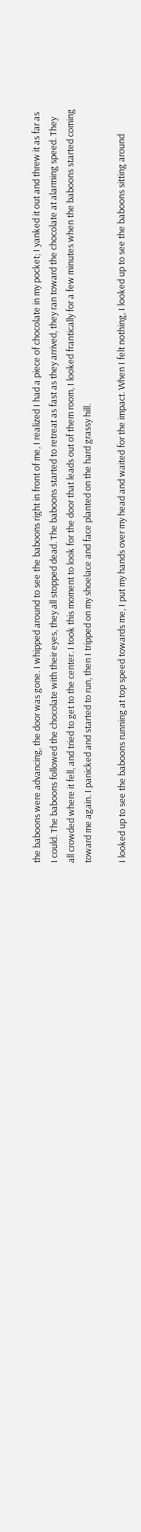the baboons were advancing, the door was gone. I whipped around to see the baboons right in front of me, I realized I had a piece of chocolate in my pocket; I yanked it out and threw it as far as I could. The baboons followed the chocolate with their eyes, they all stopped dead. The baboons started to retreat as fast as they arrived, they ran toward the chocolate at alarming speed. They all crowded where it fell, and tried to get to the center. I took this moment to look for the door that leads out of them room, I looked frantically for a few minutes when the baboons started coming toward me again. I panicked and started to run, then I tripped on my shoelace and face planted on the hard grassy hill.

I looked up to see the baboons running at top speed towards me, I put my hands over my head and waited for the impact. When I felt nothing, I looked up to see the baboons sitting around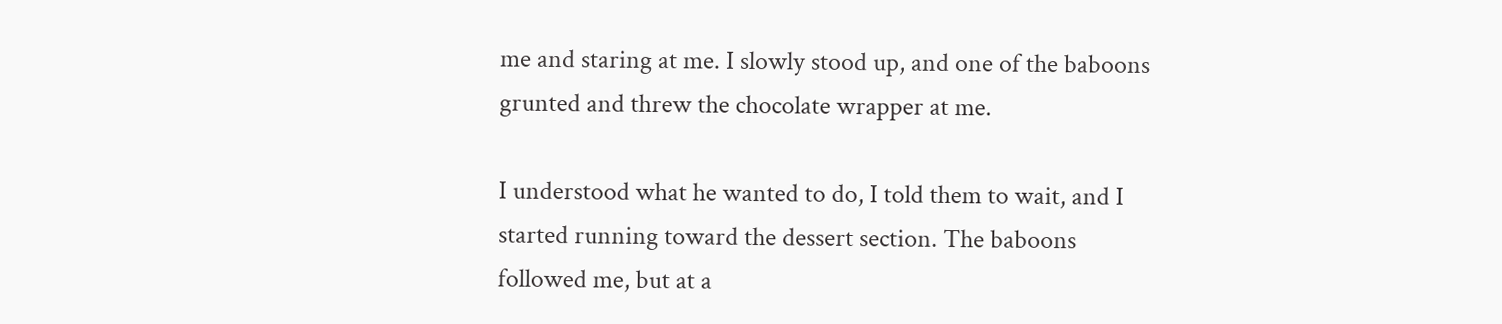me and staring at me. I slowly stood up, and one of the baboons grunted and threw the chocolate wrapper at me.

I understood what he wanted to do, I told them to wait, and I started running toward the dessert section. The baboons followed me, but at a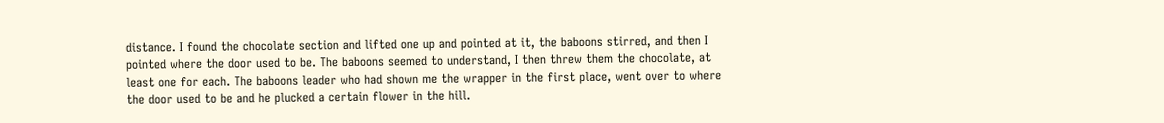distance. I found the chocolate section and lifted one up and pointed at it, the baboons stirred, and then I pointed where the door used to be. The baboons seemed to understand, I then threw them the chocolate, at least one for each. The baboons leader who had shown me the wrapper in the first place, went over to where the door used to be and he plucked a certain flower in the hill.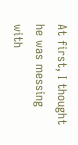At first, I thought he was messing with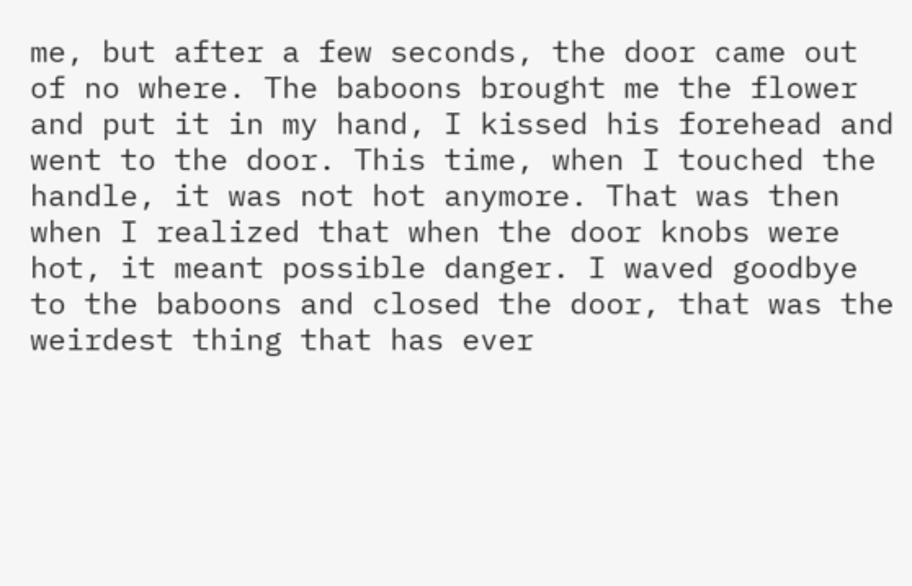me, but after a few seconds, the door came out of no where. The baboons brought me the flower and put it in my hand, I kissed his forehead and went to the door. This time, when I touched the handle, it was not hot anymore. That was then when I realized that when the door knobs were hot, it meant possible danger. I waved goodbye to the baboons and closed the door, that was the weirdest thing that has ever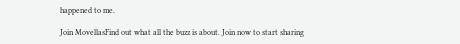happened to me.

Join MovellasFind out what all the buzz is about. Join now to start sharing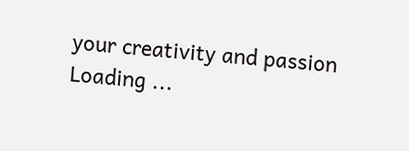your creativity and passion
Loading ...